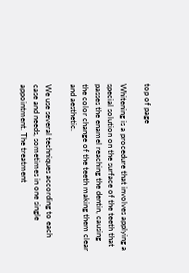top of page

Whitening is a procedure that involves applying a special solution on the surface of the teeth that passes the enamel reaching the dentin, causing the color change of the teeth making them clear and aesthetic.

We use several techniques according to each case and needs, sometimes in one single appointment. The treatment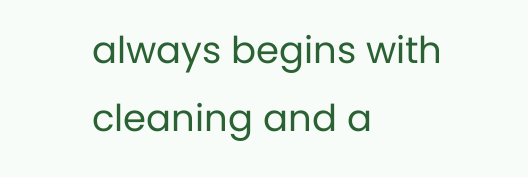always begins with cleaning and a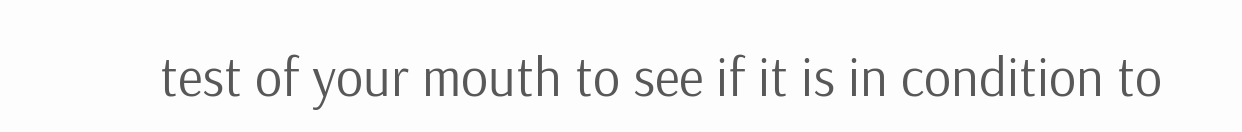test of your mouth to see if it is in condition to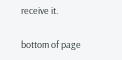receive it.

bottom of page